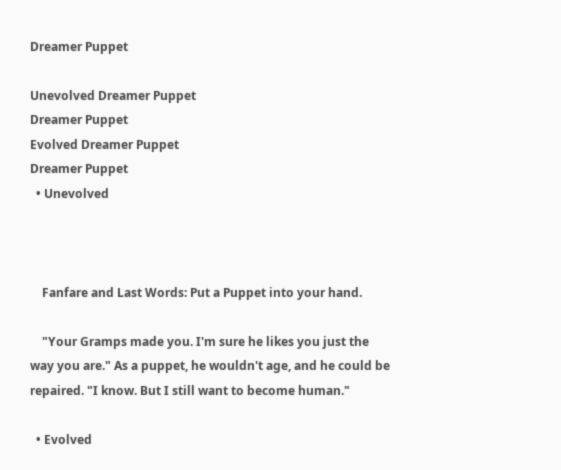Dreamer Puppet

Unevolved Dreamer Puppet
Dreamer Puppet
Evolved Dreamer Puppet
Dreamer Puppet
  • Unevolved



    Fanfare and Last Words: Put a Puppet into your hand.

    "Your Gramps made you. I'm sure he likes you just the way you are." As a puppet, he wouldn't age, and he could be repaired. "I know. But I still want to become human."

  • Evolved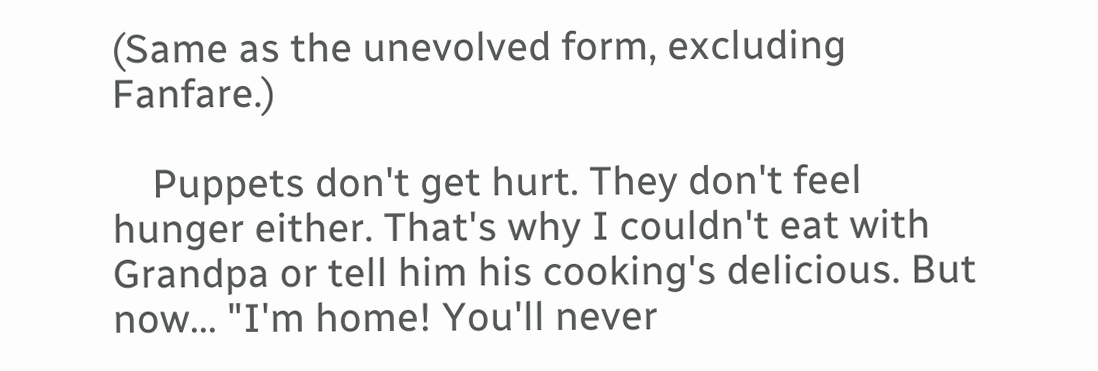(Same as the unevolved form, excluding Fanfare.)

    Puppets don't get hurt. They don't feel hunger either. That's why I couldn't eat with Grandpa or tell him his cooking's delicious. But now... "I'm home! You'll never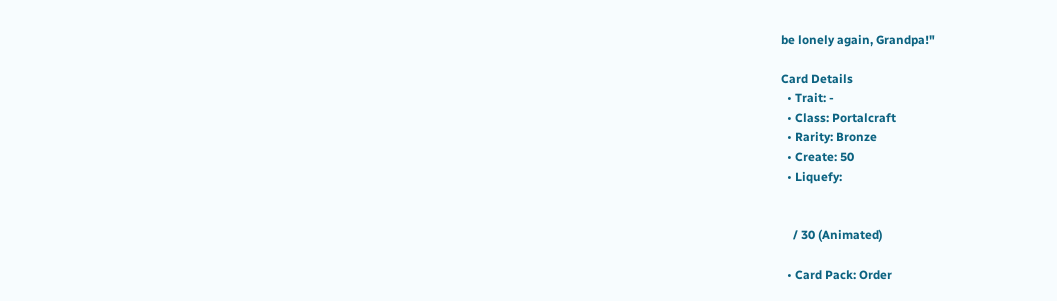be lonely again, Grandpa!"

Card Details
  • Trait: -
  • Class: Portalcraft
  • Rarity: Bronze
  • Create: 50
  • Liquefy:


    / 30 (Animated)

  • Card Pack: Order